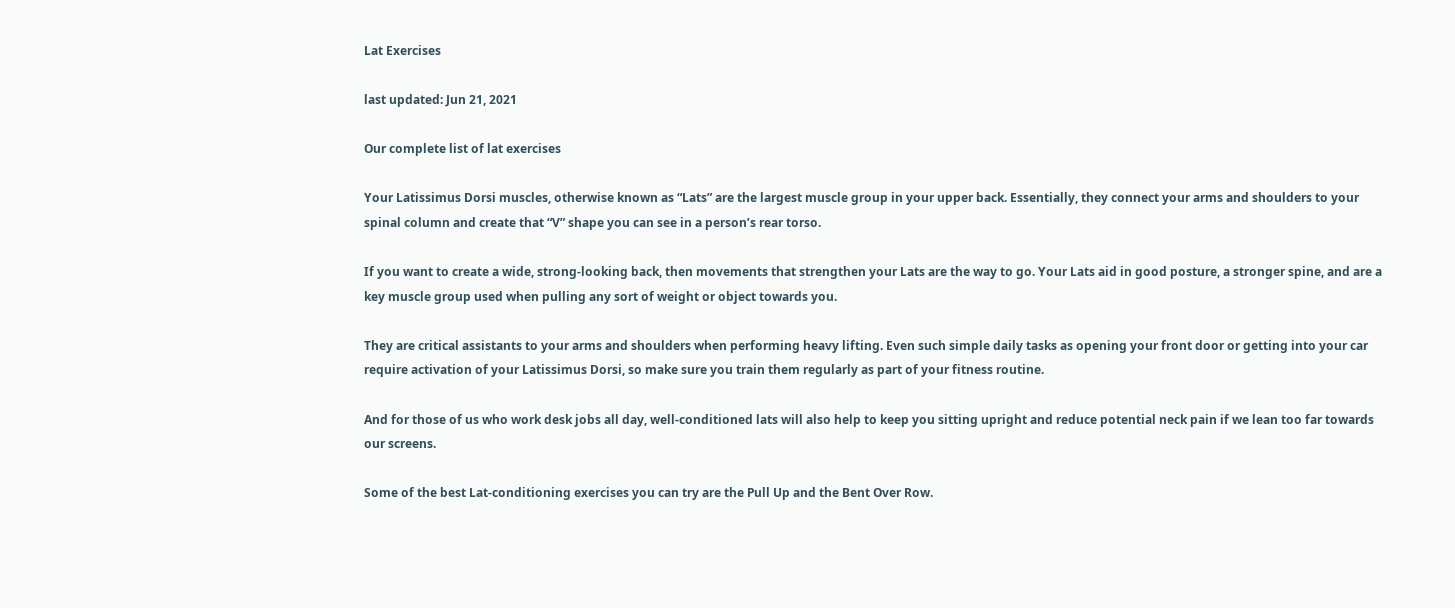Lat Exercises

last updated: Jun 21, 2021

Our complete list of lat exercises

Your Latissimus Dorsi muscles, otherwise known as “Lats” are the largest muscle group in your upper back. Essentially, they connect your arms and shoulders to your spinal column and create that “V” shape you can see in a person’s rear torso.

If you want to create a wide, strong-looking back, then movements that strengthen your Lats are the way to go. Your Lats aid in good posture, a stronger spine, and are a key muscle group used when pulling any sort of weight or object towards you.

They are critical assistants to your arms and shoulders when performing heavy lifting. Even such simple daily tasks as opening your front door or getting into your car require activation of your Latissimus Dorsi, so make sure you train them regularly as part of your fitness routine.

And for those of us who work desk jobs all day, well-conditioned lats will also help to keep you sitting upright and reduce potential neck pain if we lean too far towards our screens.

Some of the best Lat-conditioning exercises you can try are the Pull Up and the Bent Over Row.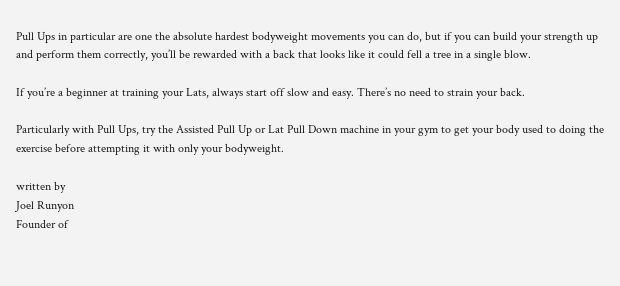Pull Ups in particular are one the absolute hardest bodyweight movements you can do, but if you can build your strength up and perform them correctly, you’ll be rewarded with a back that looks like it could fell a tree in a single blow.

If you’re a beginner at training your Lats, always start off slow and easy. There’s no need to strain your back.

Particularly with Pull Ups, try the Assisted Pull Up or Lat Pull Down machine in your gym to get your body used to doing the exercise before attempting it with only your bodyweight.

written by
Joel Runyon
Founder of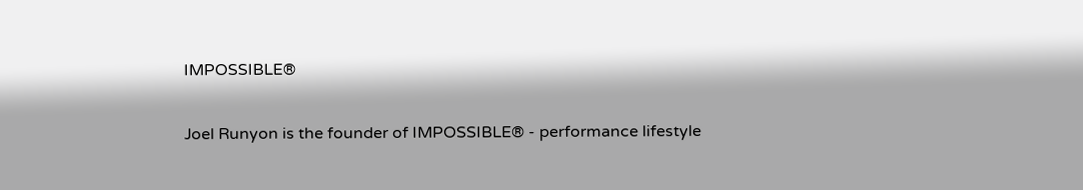IMPOSSIBLE®

Joel Runyon is the founder of IMPOSSIBLE® - performance lifestyle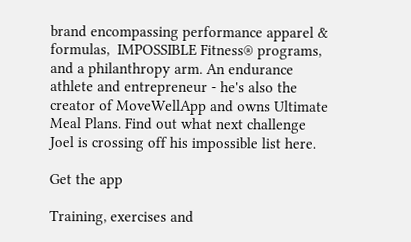brand encompassing performance apparel & formulas,  IMPOSSIBLE Fitness® programs, and a philanthropy arm. An endurance athlete and entrepreneur - he's also the creator of MoveWellApp and owns Ultimate Meal Plans. Find out what next challenge Joel is crossing off his impossible list here.

Get the app

Training, exercises and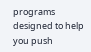programs designed to help you push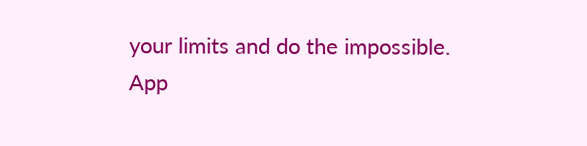your limits and do the impossible.
App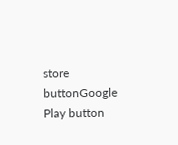store buttonGoogle Play button